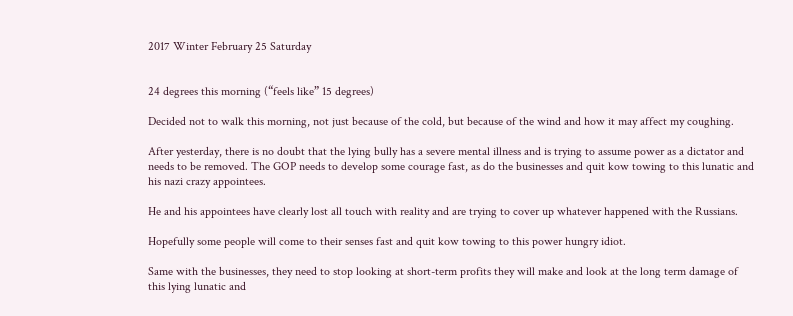2017 Winter February 25 Saturday


24 degrees this morning (“feels like” 15 degrees)

Decided not to walk this morning, not just because of the cold, but because of the wind and how it may affect my coughing.

After yesterday, there is no doubt that the lying bully has a severe mental illness and is trying to assume power as a dictator and needs to be removed. The GOP needs to develop some courage fast, as do the businesses and quit kow towing to this lunatic and his nazi crazy appointees.

He and his appointees have clearly lost all touch with reality and are trying to cover up whatever happened with the Russians.

Hopefully some people will come to their senses fast and quit kow towing to this power hungry idiot.

Same with the businesses, they need to stop looking at short-term profits they will make and look at the long term damage of this lying lunatic and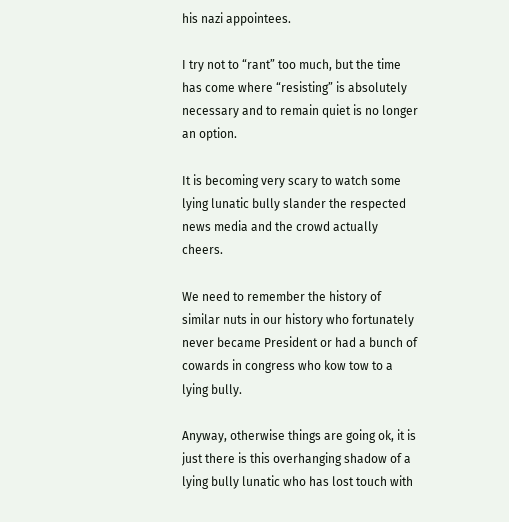his nazi appointees.

I try not to “rant” too much, but the time has come where “resisting” is absolutely necessary and to remain quiet is no longer an option.

It is becoming very scary to watch some lying lunatic bully slander the respected news media and the crowd actually cheers.

We need to remember the history of similar nuts in our history who fortunately never became President or had a bunch of cowards in congress who kow tow to a lying bully.

Anyway, otherwise things are going ok, it is just there is this overhanging shadow of a lying bully lunatic who has lost touch with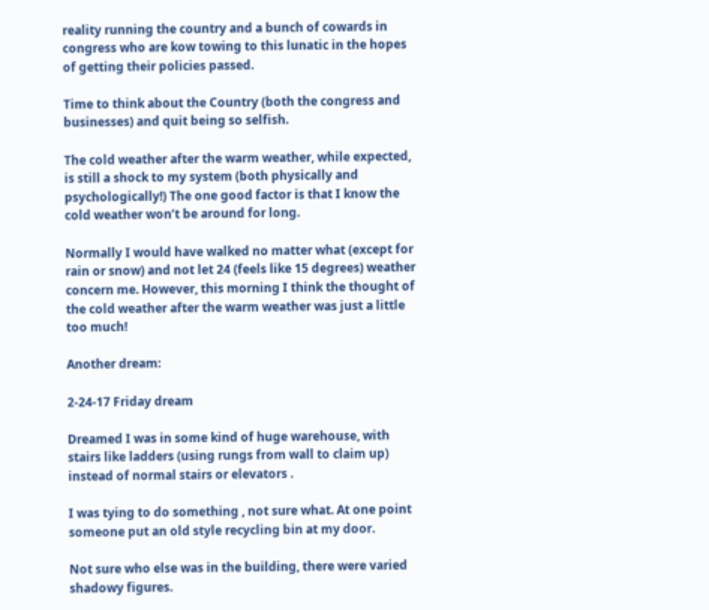reality running the country and a bunch of cowards in congress who are kow towing to this lunatic in the hopes of getting their policies passed.

Time to think about the Country (both the congress and businesses) and quit being so selfish.

The cold weather after the warm weather, while expected, is still a shock to my system (both physically and psychologically!) The one good factor is that I know the cold weather won’t be around for long.

Normally I would have walked no matter what (except for rain or snow) and not let 24 (feels like 15 degrees) weather concern me. However, this morning I think the thought of the cold weather after the warm weather was just a little too much!

Another dream:

2-24-17 Friday dream

Dreamed I was in some kind of huge warehouse, with stairs like ladders (using rungs from wall to claim up) instead of normal stairs or elevators .

I was tying to do something , not sure what. At one point someone put an old style recycling bin at my door.

Not sure who else was in the building, there were varied shadowy figures.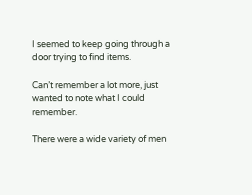I seemed to keep going through a door trying to find items.

Can’t remember a lot more, just wanted to note what I could remember.

There were a wide variety of men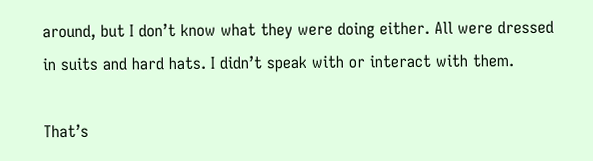around, but I don’t know what they were doing either. All were dressed in suits and hard hats. I didn’t speak with or interact with them.

That’s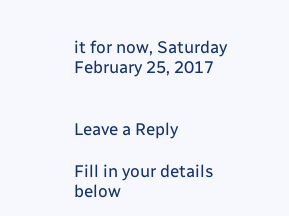it for now, Saturday February 25, 2017


Leave a Reply

Fill in your details below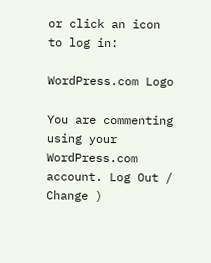or click an icon to log in:

WordPress.com Logo

You are commenting using your WordPress.com account. Log Out /  Change )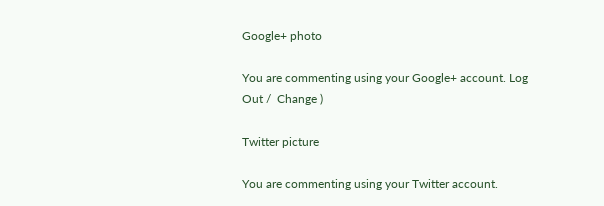Google+ photo

You are commenting using your Google+ account. Log Out /  Change )

Twitter picture

You are commenting using your Twitter account.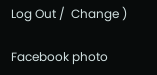Log Out /  Change )

Facebook photo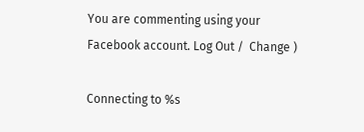You are commenting using your Facebook account. Log Out /  Change )

Connecting to %s